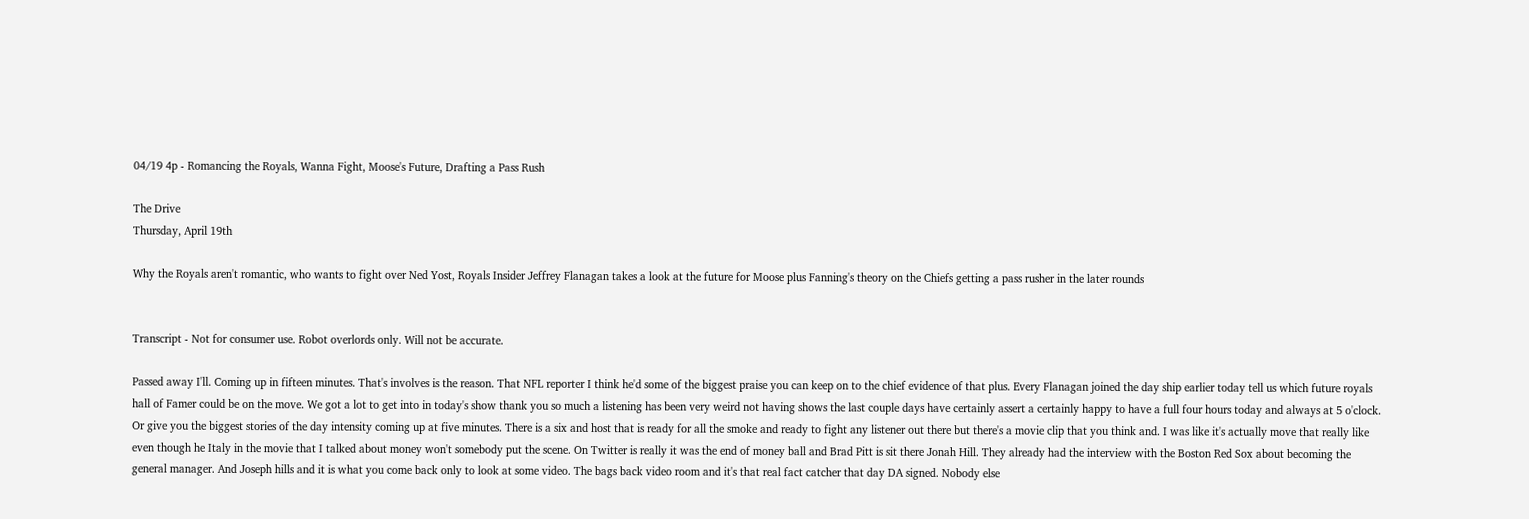04/19 4p - Romancing the Royals, Wanna Fight, Moose's Future, Drafting a Pass Rush

The Drive
Thursday, April 19th

Why the Royals aren't romantic, who wants to fight over Ned Yost, Royals Insider Jeffrey Flanagan takes a look at the future for Moose plus Fanning's theory on the Chiefs getting a pass rusher in the later rounds


Transcript - Not for consumer use. Robot overlords only. Will not be accurate.

Passed away I'll. Coming up in fifteen minutes. That's involves is the reason. That NFL reporter I think he'd some of the biggest praise you can keep on to the chief evidence of that plus. Every Flanagan joined the day ship earlier today tell us which future royals hall of Famer could be on the move. We got a lot to get into in today's show thank you so much a listening has been very weird not having shows the last couple days have certainly assert a certainly happy to have a full four hours today and always at 5 o'clock. Or give you the biggest stories of the day intensity coming up at five minutes. There is a six and host that is ready for all the smoke and ready to fight any listener out there but there's a movie clip that you think and. I was like it's actually move that really like even though he Italy in the movie that I talked about money won't somebody put the scene. On Twitter is really it was the end of money ball and Brad Pitt is sit there Jonah Hill. They already had the interview with the Boston Red Sox about becoming the general manager. And Joseph hills and it is what you come back only to look at some video. The bags back video room and it's that real fact catcher that day DA signed. Nobody else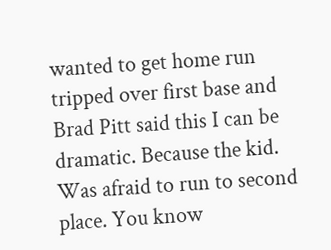wanted to get home run tripped over first base and Brad Pitt said this I can be dramatic. Because the kid. Was afraid to run to second place. You know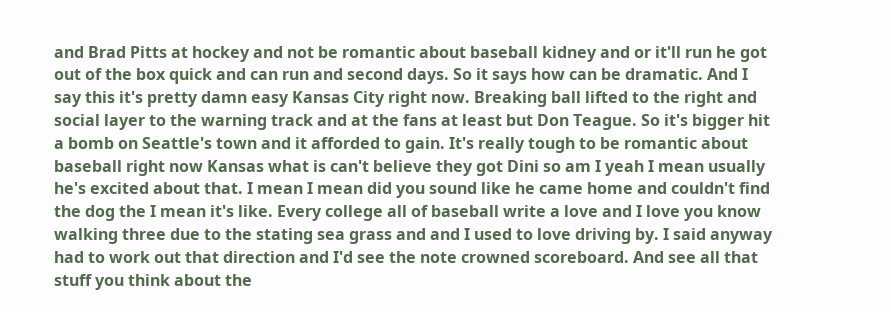and Brad Pitts at hockey and not be romantic about baseball kidney and or it'll run he got out of the box quick and can run and second days. So it says how can be dramatic. And I say this it's pretty damn easy Kansas City right now. Breaking ball lifted to the right and social layer to the warning track and at the fans at least but Don Teague. So it's bigger hit a bomb on Seattle's town and it afforded to gain. It's really tough to be romantic about baseball right now Kansas what is can't believe they got Dini so am I yeah I mean usually he's excited about that. I mean I mean did you sound like he came home and couldn't find the dog the I mean it's like. Every college all of baseball write a love and I love you know walking three due to the stating sea grass and and I used to love driving by. I said anyway had to work out that direction and I'd see the note crowned scoreboard. And see all that stuff you think about the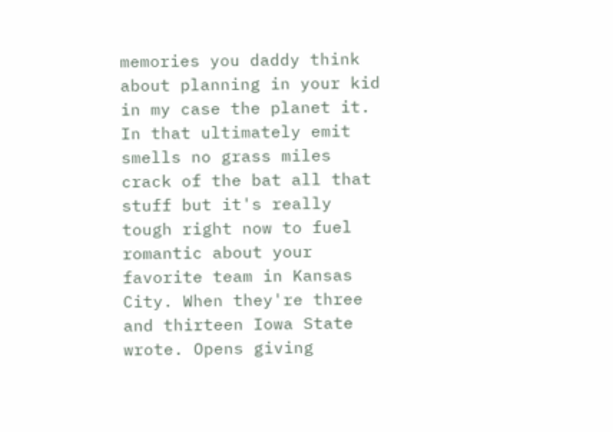memories you daddy think about planning in your kid in my case the planet it. In that ultimately emit smells no grass miles crack of the bat all that stuff but it's really tough right now to fuel romantic about your favorite team in Kansas City. When they're three and thirteen Iowa State wrote. Opens giving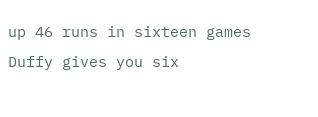up 46 runs in sixteen games Duffy gives you six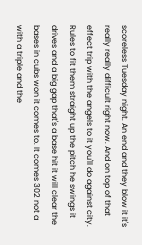scoreless Tuesday night. An end and they blow it it's really really difficult right now. And on top of that effect trip with the angels to it you'll do against city. Rules to fit them straight up the pitch he swings it drives and a big gap that's a base hit it will clear the bases in cubs won it comes to. It comes 302 not a with a triple and the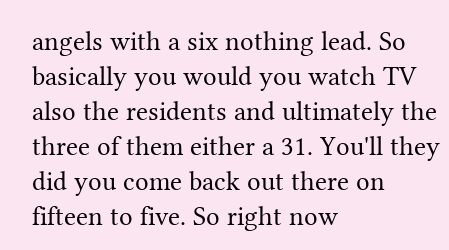angels with a six nothing lead. So basically you would you watch TV also the residents and ultimately the three of them either a 31. You'll they did you come back out there on fifteen to five. So right now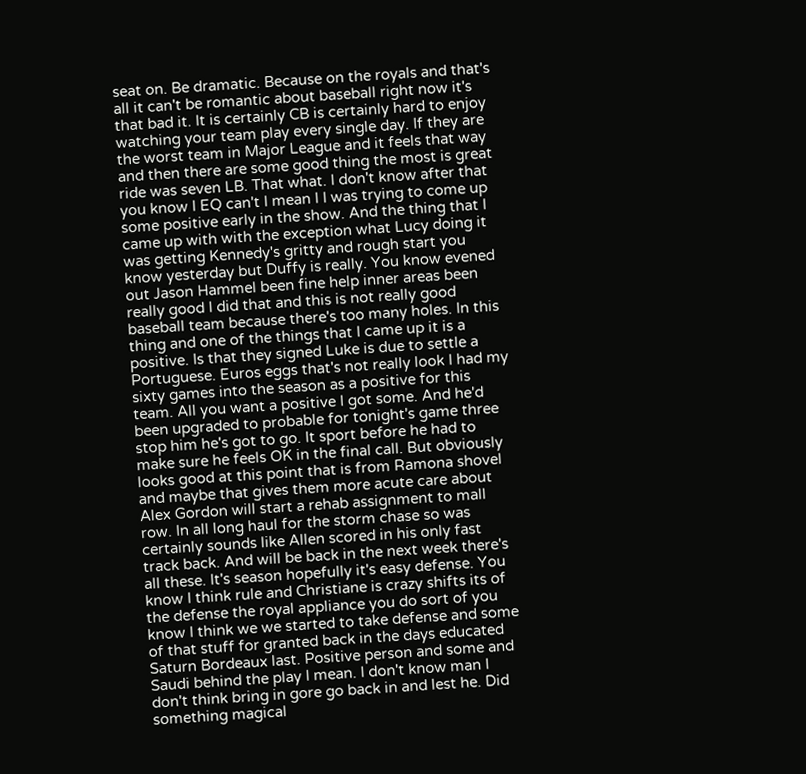seat on. Be dramatic. Because on the royals and that's all it can't be romantic about baseball right now it's that bad it. It is certainly CB is certainly hard to enjoy watching your team play every single day. If they are the worst team in Major League and it feels that way and then there are some good thing the most is great ride was seven LB. That what. I don't know after that you know I EQ can't I mean I I was trying to come up some positive early in the show. And the thing that I came up with with the exception what Lucy doing it was getting Kennedy's gritty and rough start you know yesterday but Duffy is really. You know evened out Jason Hammel been fine help inner areas been really good I did that and this is not really good baseball team because there's too many holes. In this thing and one of the things that I came up it is a positive. Is that they signed Luke is due to settle a Portuguese. Euros eggs that's not really look I had my sixty games into the season as a positive for this team. All you want a positive I got some. And he'd been upgraded to probable for tonight's game three stop him he's got to go. It sport before he had to make sure he feels OK in the final call. But obviously looks good at this point that is from Ramona shovel and maybe that gives them more acute care about Alex Gordon will start a rehab assignment to mall row. In all long haul for the storm chase so was certainly sounds like Allen scored in his only fast track back. And will be back in the next week there's all these. It's season hopefully it's easy defense. You know I think rule and Christiane is crazy shifts its of the defense the royal appliance you do sort of you know I think we we started to take defense and some of that stuff for granted back in the days educated Saturn Bordeaux last. Positive person and some and Saudi behind the play I mean. I don't know man I don't think bring in gore go back in and lest he. Did something magical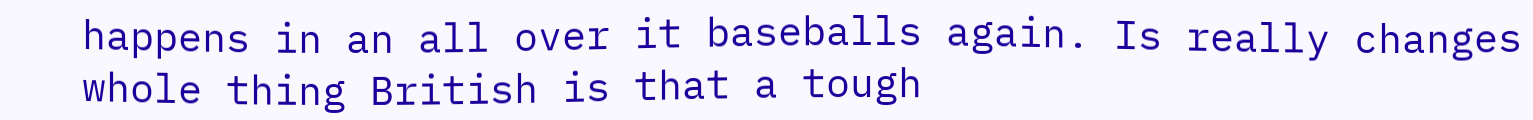happens in an all over it baseballs again. Is really changes whole thing British is that a tough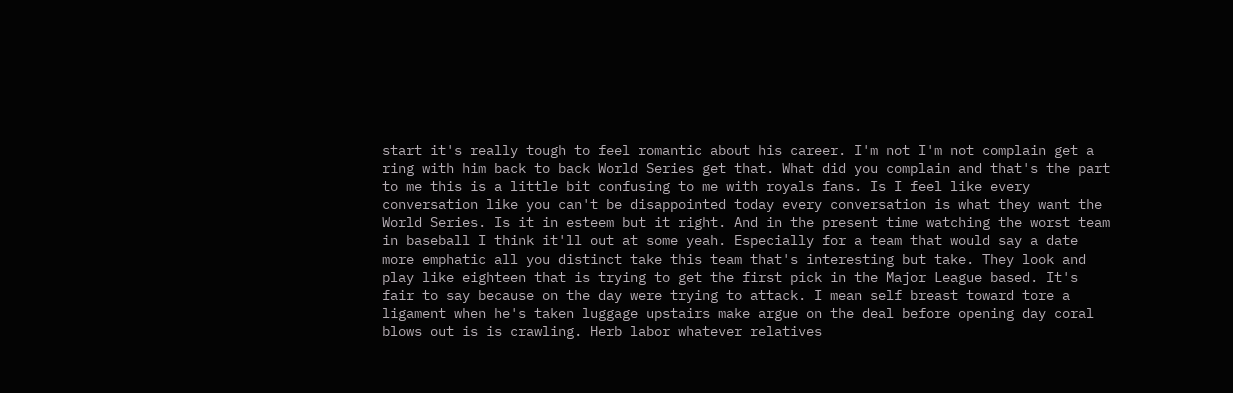start it's really tough to feel romantic about his career. I'm not I'm not complain get a ring with him back to back World Series get that. What did you complain and that's the part to me this is a little bit confusing to me with royals fans. Is I feel like every conversation like you can't be disappointed today every conversation is what they want the World Series. Is it in esteem but it right. And in the present time watching the worst team in baseball I think it'll out at some yeah. Especially for a team that would say a date more emphatic all you distinct take this team that's interesting but take. They look and play like eighteen that is trying to get the first pick in the Major League based. It's fair to say because on the day were trying to attack. I mean self breast toward tore a ligament when he's taken luggage upstairs make argue on the deal before opening day coral blows out is is crawling. Herb labor whatever relatives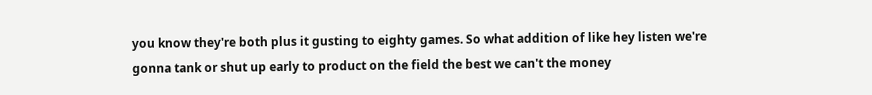you know they're both plus it gusting to eighty games. So what addition of like hey listen we're gonna tank or shut up early to product on the field the best we can't the money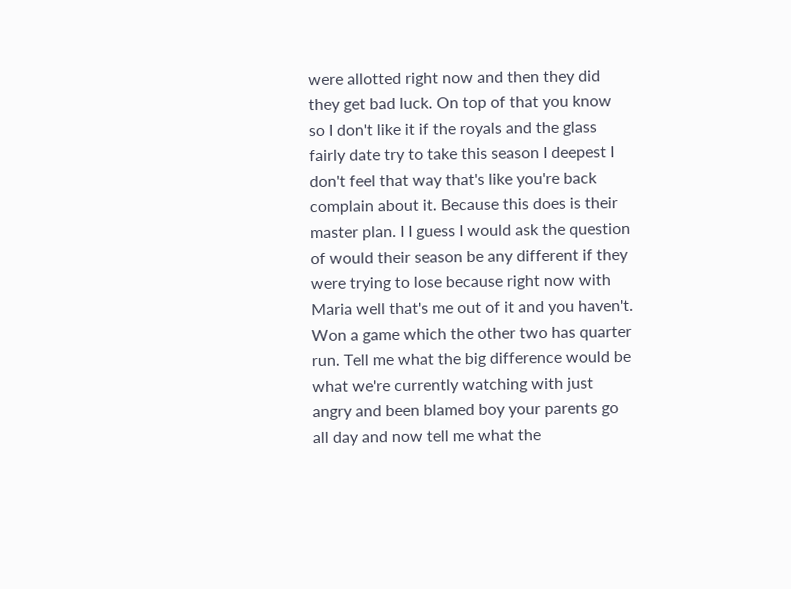were allotted right now and then they did they get bad luck. On top of that you know so I don't like it if the royals and the glass fairly date try to take this season I deepest I don't feel that way that's like you're back complain about it. Because this does is their master plan. I I guess I would ask the question of would their season be any different if they were trying to lose because right now with Maria well that's me out of it and you haven't. Won a game which the other two has quarter run. Tell me what the big difference would be what we're currently watching with just angry and been blamed boy your parents go all day and now tell me what the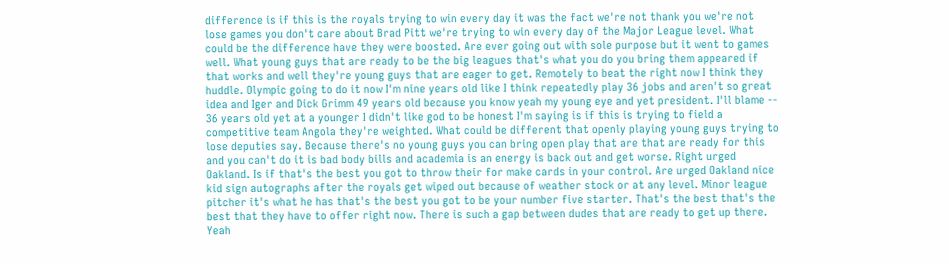difference is if this is the royals trying to win every day it was the fact we're not thank you we're not lose games you don't care about Brad Pitt we're trying to win every day of the Major League level. What could be the difference have they were boosted. Are ever going out with sole purpose but it went to games well. What young guys that are ready to be the big leagues that's what you do you bring them appeared if that works and well they're young guys that are eager to get. Remotely to beat the right now I think they huddle. Olympic going to do it now I'm nine years old like I think repeatedly play 36 jobs and aren't so great idea and Iger and Dick Grimm 49 years old because you know yeah my young eye and yet president. I'll blame -- 36 years old yet at a younger I didn't like god to be honest I'm saying is if this is trying to field a competitive team Angola they're weighted. What could be different that openly playing young guys trying to lose deputies say. Because there's no young guys you can bring open play that are that are ready for this and you can't do it is bad body bills and academia is an energy is back out and get worse. Right urged Oakland. Is if that's the best you got to throw their for make cards in your control. Are urged Oakland nice kid sign autographs after the royals get wiped out because of weather stock or at any level. Minor league pitcher it's what he has that's the best you got to be your number five starter. That's the best that's the best that they have to offer right now. There is such a gap between dudes that are ready to get up there. Yeah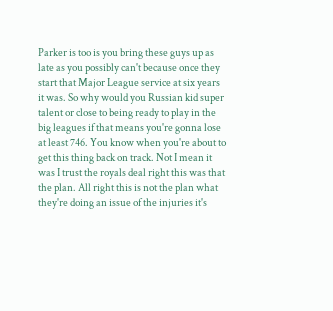Parker is too is you bring these guys up as late as you possibly can't because once they start that Major League service at six years it was. So why would you Russian kid super talent or close to being ready to play in the big leagues if that means you're gonna lose at least 746. You know when you're about to get this thing back on track. Not I mean it was I trust the royals deal right this was that the plan. All right this is not the plan what they're doing an issue of the injuries it's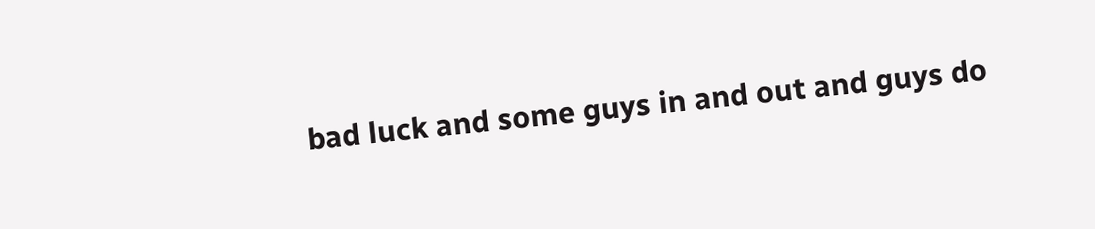bad luck and some guys in and out and guys do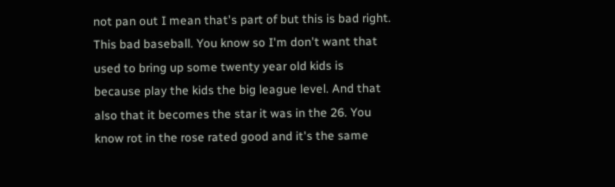not pan out I mean that's part of but this is bad right. This bad baseball. You know so I'm don't want that used to bring up some twenty year old kids is because play the kids the big league level. And that also that it becomes the star it was in the 26. You know rot in the rose rated good and it's the same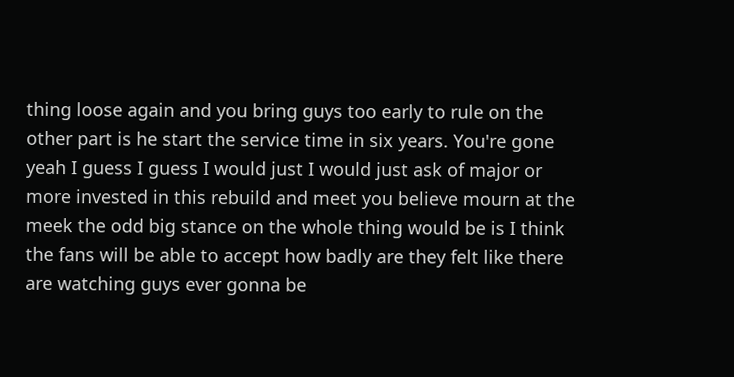thing loose again and you bring guys too early to rule on the other part is he start the service time in six years. You're gone yeah I guess I guess I would just I would just ask of major or more invested in this rebuild and meet you believe mourn at the meek the odd big stance on the whole thing would be is I think the fans will be able to accept how badly are they felt like there are watching guys ever gonna be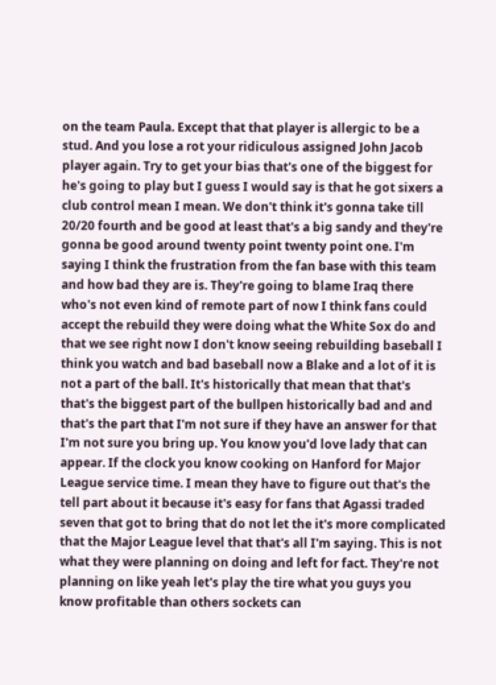on the team Paula. Except that that player is allergic to be a stud. And you lose a rot your ridiculous assigned John Jacob player again. Try to get your bias that's one of the biggest for he's going to play but I guess I would say is that he got sixers a club control mean I mean. We don't think it's gonna take till 20/20 fourth and be good at least that's a big sandy and they're gonna be good around twenty point twenty point one. I'm saying I think the frustration from the fan base with this team and how bad they are is. They're going to blame Iraq there who's not even kind of remote part of now I think fans could accept the rebuild they were doing what the White Sox do and that we see right now I don't know seeing rebuilding baseball I think you watch and bad baseball now a Blake and a lot of it is not a part of the ball. It's historically that mean that that's that's the biggest part of the bullpen historically bad and and that's the part that I'm not sure if they have an answer for that I'm not sure you bring up. You know you'd love lady that can appear. If the clock you know cooking on Hanford for Major League service time. I mean they have to figure out that's the tell part about it because it's easy for fans that Agassi traded seven that got to bring that do not let the it's more complicated that the Major League level that that's all I'm saying. This is not what they were planning on doing and left for fact. They're not planning on like yeah let's play the tire what you guys you know profitable than others sockets can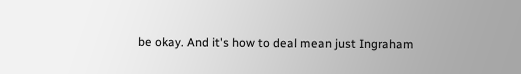be okay. And it's how to deal mean just Ingraham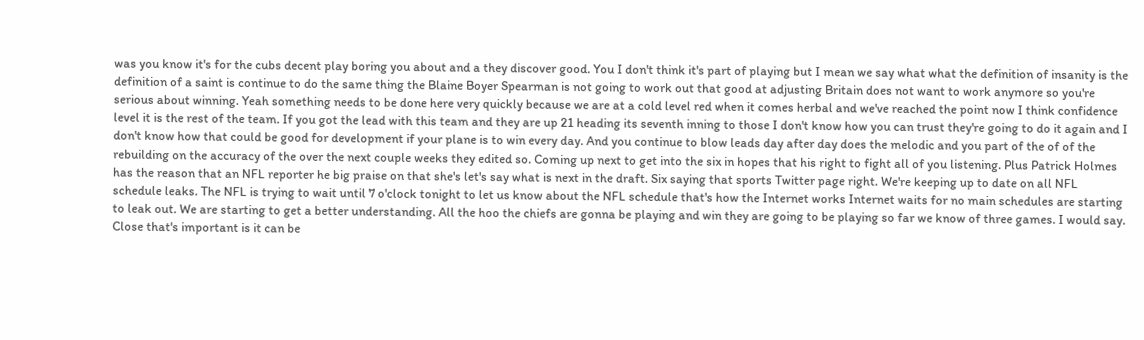was you know it's for the cubs decent play boring you about and a they discover good. You I don't think it's part of playing but I mean we say what what the definition of insanity is the definition of a saint is continue to do the same thing the Blaine Boyer Spearman is not going to work out that good at adjusting Britain does not want to work anymore so you're serious about winning. Yeah something needs to be done here very quickly because we are at a cold level red when it comes herbal and we've reached the point now I think confidence level it is the rest of the team. If you got the lead with this team and they are up 21 heading its seventh inning to those I don't know how you can trust they're going to do it again and I don't know how that could be good for development if your plane is to win every day. And you continue to blow leads day after day does the melodic and you part of the of of the rebuilding on the accuracy of the over the next couple weeks they edited so. Coming up next to get into the six in hopes that his right to fight all of you listening. Plus Patrick Holmes has the reason that an NFL reporter he big praise on that she's let's say what is next in the draft. Six saying that sports Twitter page right. We're keeping up to date on all NFL schedule leaks. The NFL is trying to wait until 7 o'clock tonight to let us know about the NFL schedule that's how the Internet works Internet waits for no main schedules are starting to leak out. We are starting to get a better understanding. All the hoo the chiefs are gonna be playing and win they are going to be playing so far we know of three games. I would say. Close that's important is it can be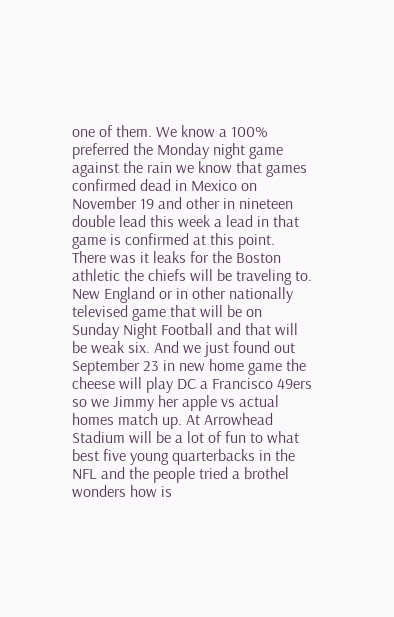one of them. We know a 100% preferred the Monday night game against the rain we know that games confirmed dead in Mexico on November 19 and other in nineteen double lead this week a lead in that game is confirmed at this point. There was it leaks for the Boston athletic the chiefs will be traveling to. New England or in other nationally televised game that will be on Sunday Night Football and that will be weak six. And we just found out September 23 in new home game the cheese will play DC a Francisco 49ers so we Jimmy her apple vs actual homes match up. At Arrowhead Stadium will be a lot of fun to what best five young quarterbacks in the NFL and the people tried a brothel wonders how is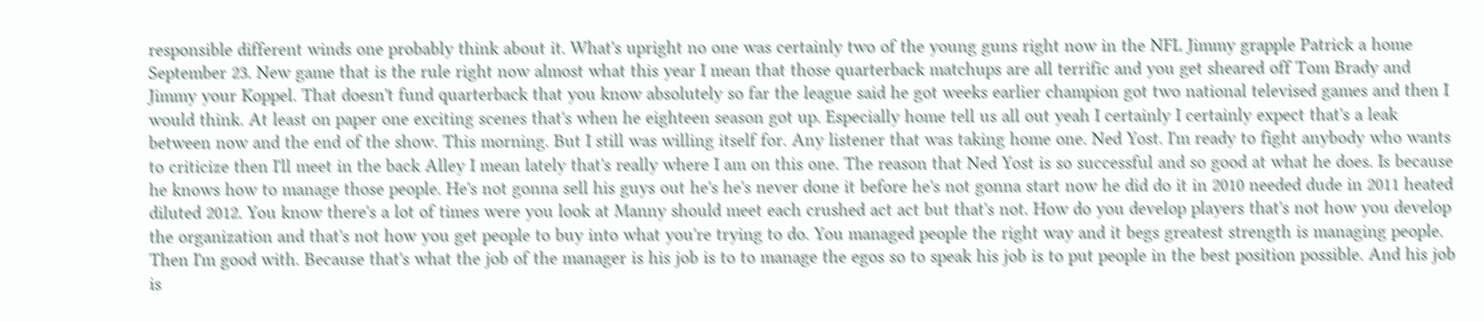responsible different winds one probably think about it. What's upright no one was certainly two of the young guns right now in the NFL Jimmy grapple Patrick a home September 23. New game that is the rule right now almost what this year I mean that those quarterback matchups are all terrific and you get sheared off Tom Brady and Jimmy your Koppel. That doesn't fund quarterback that you know absolutely so far the league said he got weeks earlier champion got two national televised games and then I would think. At least on paper one exciting scenes that's when he eighteen season got up. Especially home tell us all out yeah I certainly I certainly expect that's a leak between now and the end of the show. This morning. But I still was willing itself for. Any listener that was taking home one. Ned Yost. I'm ready to fight anybody who wants to criticize then I'll meet in the back Alley I mean lately that's really where I am on this one. The reason that Ned Yost is so successful and so good at what he does. Is because he knows how to manage those people. He's not gonna sell his guys out he's he's never done it before he's not gonna start now he did do it in 2010 needed dude in 2011 heated diluted 2012. You know there's a lot of times were you look at Manny should meet each crushed act act but that's not. How do you develop players that's not how you develop the organization and that's not how you get people to buy into what you're trying to do. You managed people the right way and it begs greatest strength is managing people. Then I'm good with. Because that's what the job of the manager is his job is to to manage the egos so to speak his job is to put people in the best position possible. And his job is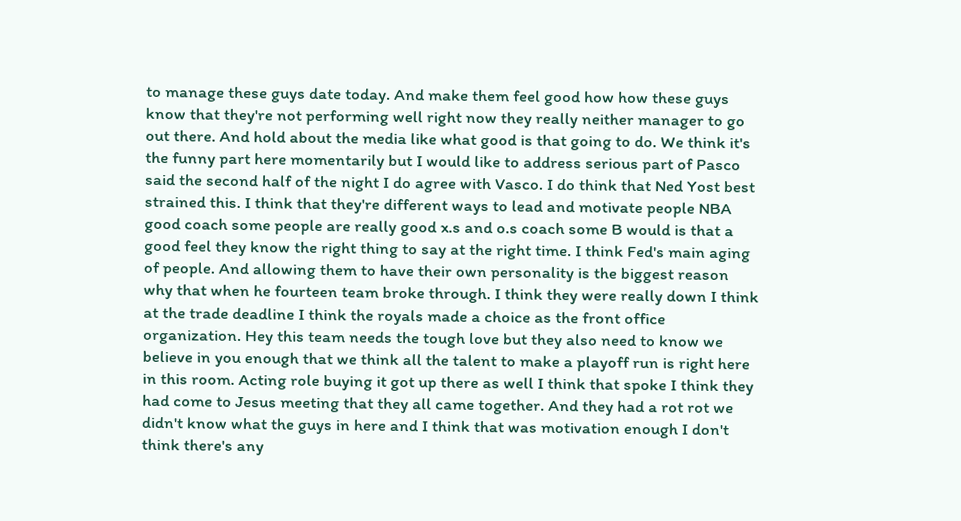to manage these guys date today. And make them feel good how how these guys know that they're not performing well right now they really neither manager to go out there. And hold about the media like what good is that going to do. We think it's the funny part here momentarily but I would like to address serious part of Pasco said the second half of the night I do agree with Vasco. I do think that Ned Yost best strained this. I think that they're different ways to lead and motivate people NBA good coach some people are really good x.s and o.s coach some B would is that a good feel they know the right thing to say at the right time. I think Fed's main aging of people. And allowing them to have their own personality is the biggest reason why that when he fourteen team broke through. I think they were really down I think at the trade deadline I think the royals made a choice as the front office organization. Hey this team needs the tough love but they also need to know we believe in you enough that we think all the talent to make a playoff run is right here in this room. Acting role buying it got up there as well I think that spoke I think they had come to Jesus meeting that they all came together. And they had a rot rot we didn't know what the guys in here and I think that was motivation enough I don't think there's any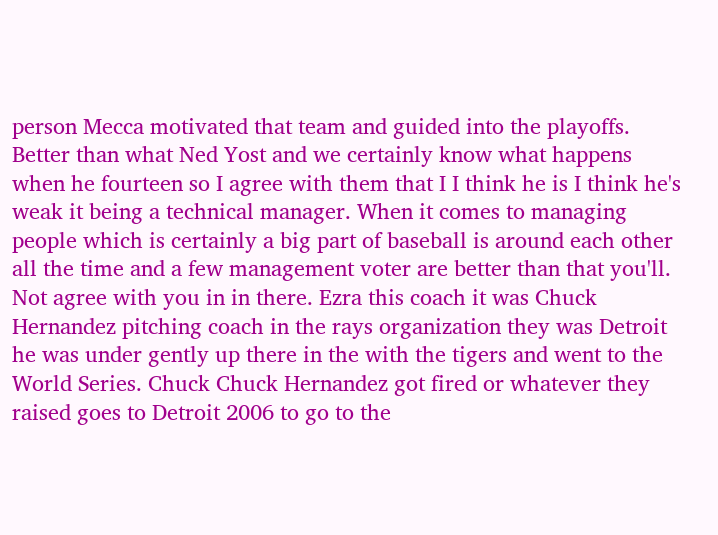person Mecca motivated that team and guided into the playoffs. Better than what Ned Yost and we certainly know what happens when he fourteen so I agree with them that I I think he is I think he's weak it being a technical manager. When it comes to managing people which is certainly a big part of baseball is around each other all the time and a few management voter are better than that you'll. Not agree with you in in there. Ezra this coach it was Chuck Hernandez pitching coach in the rays organization they was Detroit he was under gently up there in the with the tigers and went to the World Series. Chuck Chuck Hernandez got fired or whatever they raised goes to Detroit 2006 to go to the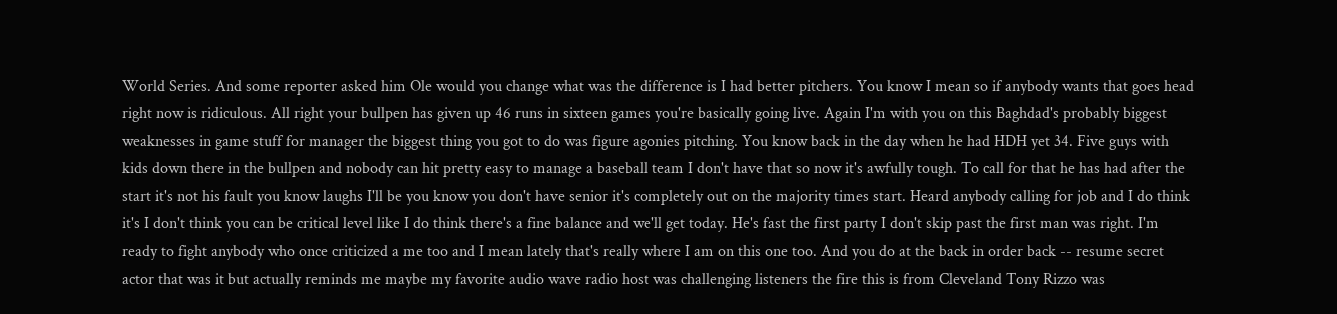World Series. And some reporter asked him Ole would you change what was the difference is I had better pitchers. You know I mean so if anybody wants that goes head right now is ridiculous. All right your bullpen has given up 46 runs in sixteen games you're basically going live. Again I'm with you on this Baghdad's probably biggest weaknesses in game stuff for manager the biggest thing you got to do was figure agonies pitching. You know back in the day when he had HDH yet 34. Five guys with kids down there in the bullpen and nobody can hit pretty easy to manage a baseball team I don't have that so now it's awfully tough. To call for that he has had after the start it's not his fault you know laughs I'll be you know you don't have senior it's completely out on the majority times start. Heard anybody calling for job and I do think it's I don't think you can be critical level like I do think there's a fine balance and we'll get today. He's fast the first party I don't skip past the first man was right. I'm ready to fight anybody who once criticized a me too and I mean lately that's really where I am on this one too. And you do at the back in order back -- resume secret actor that was it but actually reminds me maybe my favorite audio wave radio host was challenging listeners the fire this is from Cleveland Tony Rizzo was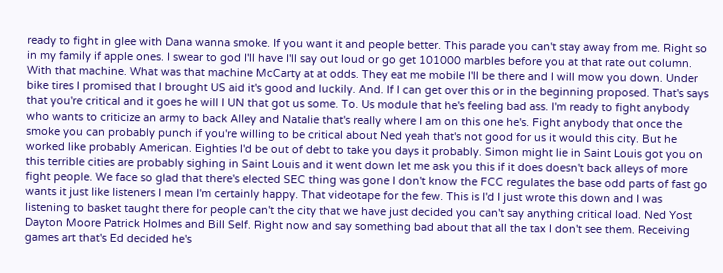ready to fight in glee with Dana wanna smoke. If you want it and people better. This parade you can't stay away from me. Right so in my family if apple ones. I swear to god I'll have I'll say out loud or go get 101000 marbles before you at that rate out column. With that machine. What was that machine McCarty at at odds. They eat me mobile I'll be there and I will mow you down. Under bike tires I promised that I brought US aid it's good and luckily. And. If I can get over this or in the beginning proposed. That's says that you're critical and it goes he will I UN that got us some. To. Us module that he's feeling bad ass. I'm ready to fight anybody who wants to criticize an army to back Alley and Natalie that's really where I am on this one he's. Fight anybody that once the smoke you can probably punch if you're willing to be critical about Ned yeah that's not good for us it would this city. But he worked like probably American. Eighties I'd be out of debt to take you days it probably. Simon might lie in Saint Louis got you on this terrible cities are probably sighing in Saint Louis and it went down let me ask you this if it does doesn't back alleys of more fight people. We face so glad that there's elected SEC thing was gone I don't know the FCC regulates the base odd parts of fast go wants it just like listeners I mean I'm certainly happy. That videotape for the few. This is I'd I just wrote this down and I was listening to basket taught there for people can't the city that we have just decided you can't say anything critical load. Ned Yost Dayton Moore Patrick Holmes and Bill Self. Right now and say something bad about that all the tax I don't see them. Receiving games art that's Ed decided he's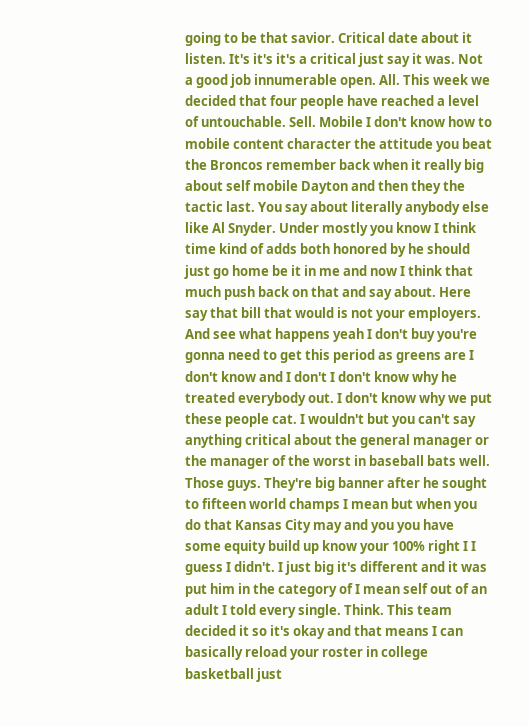going to be that savior. Critical date about it listen. It's it's it's a critical just say it was. Not a good job innumerable open. All. This week we decided that four people have reached a level of untouchable. Sell. Mobile I don't know how to mobile content character the attitude you beat the Broncos remember back when it really big about self mobile Dayton and then they the tactic last. You say about literally anybody else like Al Snyder. Under mostly you know I think time kind of adds both honored by he should just go home be it in me and now I think that much push back on that and say about. Here say that bill that would is not your employers. And see what happens yeah I don't buy you're gonna need to get this period as greens are I don't know and I don't I don't know why he treated everybody out. I don't know why we put these people cat. I wouldn't but you can't say anything critical about the general manager or the manager of the worst in baseball bats well. Those guys. They're big banner after he sought to fifteen world champs I mean but when you do that Kansas City may and you you have some equity build up know your 100% right I I guess I didn't. I just big it's different and it was put him in the category of I mean self out of an adult I told every single. Think. This team decided it so it's okay and that means I can basically reload your roster in college basketball just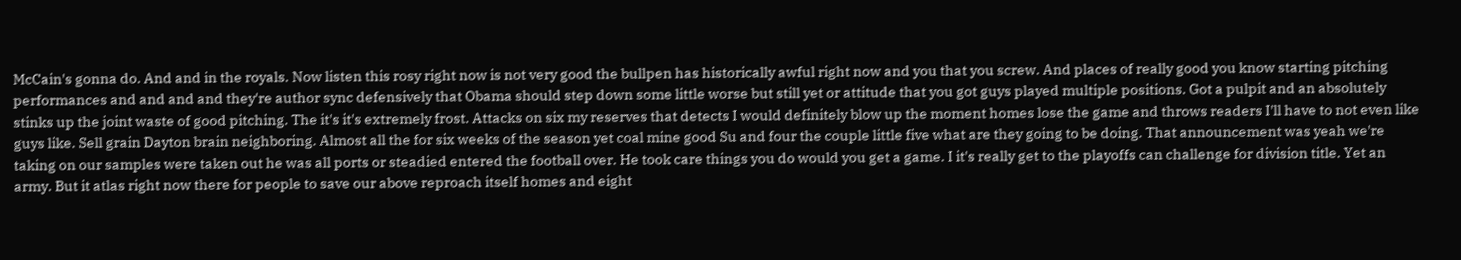McCain's gonna do. And and in the royals. Now listen this rosy right now is not very good the bullpen has historically awful right now and you that you screw. And places of really good you know starting pitching performances and and and and they're author sync defensively that Obama should step down some little worse but still yet or attitude that you got guys played multiple positions. Got a pulpit and an absolutely stinks up the joint waste of good pitching. The it's it's extremely frost. Attacks on six my reserves that detects I would definitely blow up the moment homes lose the game and throws readers I'll have to not even like guys like. Sell grain Dayton brain neighboring. Almost all the for six weeks of the season yet coal mine good Su and four the couple little five what are they going to be doing. That announcement was yeah we're taking on our samples were taken out he was all ports or steadied entered the football over. He took care things you do would you get a game. I it's really get to the playoffs can challenge for division title. Yet an army. But it atlas right now there for people to save our above reproach itself homes and eight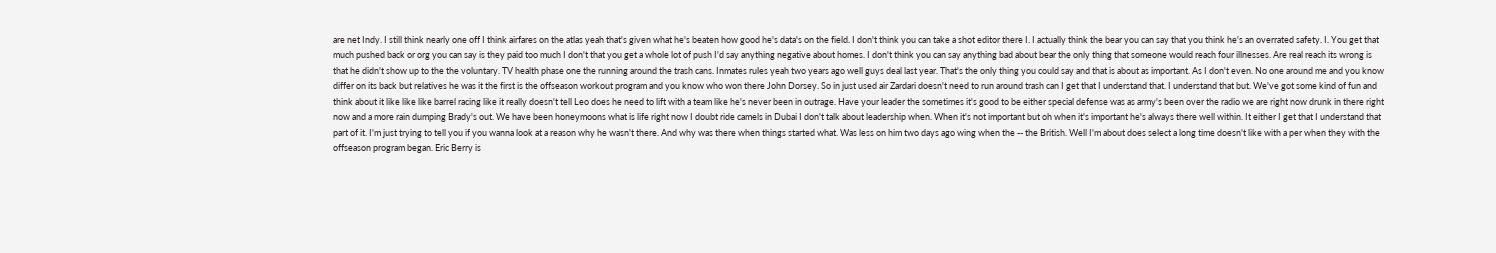are net Indy. I still think nearly one off I think airfares on the atlas yeah that's given what he's beaten how good he's data's on the field. I don't think you can take a shot editor there I. I actually think the bear you can say that you think he's an overrated safety. I. You get that much pushed back or org you can say is they paid too much I don't that you get a whole lot of push I'd say anything negative about homes. I don't think you can say anything bad about bear the only thing that someone would reach four illnesses. Are real reach its wrong is that he didn't show up to the the voluntary. TV health phase one the running around the trash cans. Inmates rules yeah two years ago well guys deal last year. That's the only thing you could say and that is about as important. As I don't even. No one around me and you know differ on its back but relatives he was it the first is the offseason workout program and you know who won there John Dorsey. So in just used air Zardari doesn't need to run around trash can I get that I understand that. I understand that but. We've got some kind of fun and think about it like like like barrel racing like it really doesn't tell Leo does he need to lift with a team like he's never been in outrage. Have your leader the sometimes it's good to be either special defense was as army's been over the radio we are right now drunk in there right now and a more rain dumping Brady's out. We have been honeymoons what is life right now I doubt ride camels in Dubai I don't talk about leadership when. When it's not important but oh when it's important he's always there well within. It either I get that I understand that part of it. I'm just trying to tell you if you wanna look at a reason why he wasn't there. And why was there when things started what. Was less on him two days ago wing when the -- the British. Well I'm about does select a long time doesn't like with a per when they with the offseason program began. Eric Berry is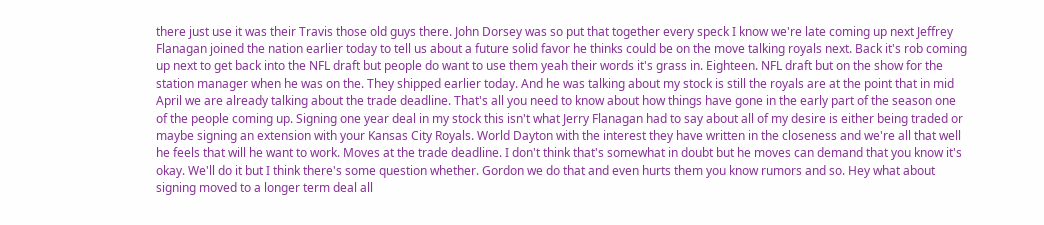there just use it was their Travis those old guys there. John Dorsey was so put that together every speck I know we're late coming up next Jeffrey Flanagan joined the nation earlier today to tell us about a future solid favor he thinks could be on the move talking royals next. Back it's rob coming up next to get back into the NFL draft but people do want to use them yeah their words it's grass in. Eighteen. NFL draft but on the show for the station manager when he was on the. They shipped earlier today. And he was talking about my stock is still the royals are at the point that in mid April we are already talking about the trade deadline. That's all you need to know about how things have gone in the early part of the season one of the people coming up. Signing one year deal in my stock this isn't what Jerry Flanagan had to say about all of my desire is either being traded or maybe signing an extension with your Kansas City Royals. World Dayton with the interest they have written in the closeness and we're all that well he feels that will he want to work. Moves at the trade deadline. I don't think that's somewhat in doubt but he moves can demand that you know it's okay. We'll do it but I think there's some question whether. Gordon we do that and even hurts them you know rumors and so. Hey what about signing moved to a longer term deal all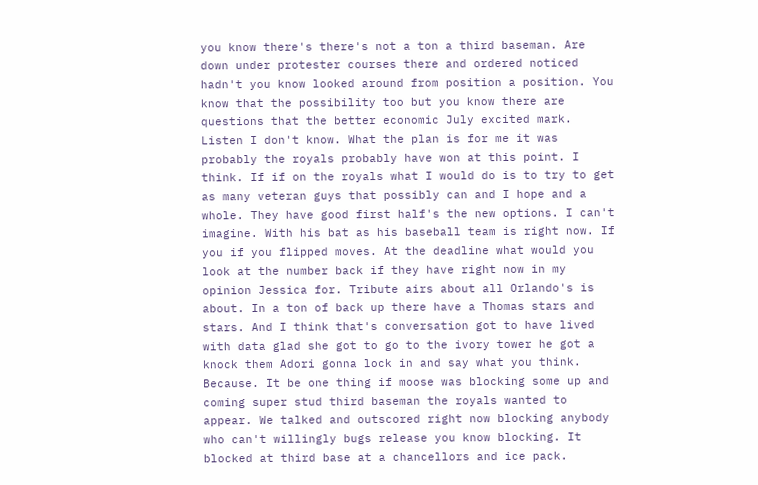you know there's there's not a ton a third baseman. Are down under protester courses there and ordered noticed hadn't you know looked around from position a position. You know that the possibility too but you know there are questions that the better economic July excited mark. Listen I don't know. What the plan is for me it was probably the royals probably have won at this point. I think. If if on the royals what I would do is to try to get as many veteran guys that possibly can and I hope and a whole. They have good first half's the new options. I can't imagine. With his bat as his baseball team is right now. If you if you flipped moves. At the deadline what would you look at the number back if they have right now in my opinion Jessica for. Tribute airs about all Orlando's is about. In a ton of back up there have a Thomas stars and stars. And I think that's conversation got to have lived with data glad she got to go to the ivory tower he got a knock them Adori gonna lock in and say what you think. Because. It be one thing if moose was blocking some up and coming super stud third baseman the royals wanted to appear. We talked and outscored right now blocking anybody who can't willingly bugs release you know blocking. It blocked at third base at a chancellors and ice pack.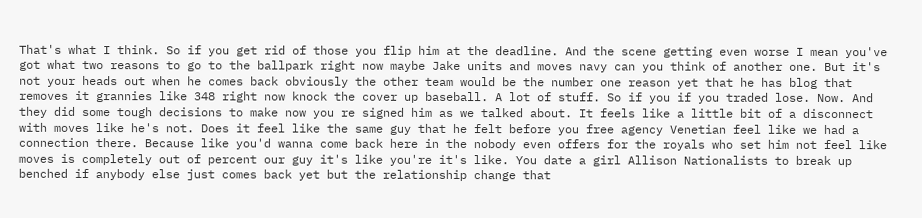That's what I think. So if you get rid of those you flip him at the deadline. And the scene getting even worse I mean you've got what two reasons to go to the ballpark right now maybe Jake units and moves navy can you think of another one. But it's not your heads out when he comes back obviously the other team would be the number one reason yet that he has blog that removes it grannies like 348 right now knock the cover up baseball. A lot of stuff. So if you if you traded lose. Now. And they did some tough decisions to make now you re signed him as we talked about. It feels like a little bit of a disconnect with moves like he's not. Does it feel like the same guy that he felt before you free agency Venetian feel like we had a connection there. Because like you'd wanna come back here in the nobody even offers for the royals who set him not feel like moves is completely out of percent our guy it's like you're it's like. You date a girl Allison Nationalists to break up benched if anybody else just comes back yet but the relationship change that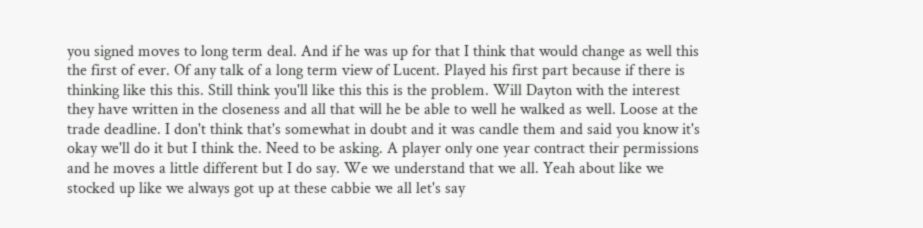you signed moves to long term deal. And if he was up for that I think that would change as well this the first of ever. Of any talk of a long term view of Lucent. Played his first part because if there is thinking like this this. Still think you'll like this this is the problem. Will Dayton with the interest they have written in the closeness and all that will he be able to well he walked as well. Loose at the trade deadline. I don't think that's somewhat in doubt and it was candle them and said you know it's okay we'll do it but I think the. Need to be asking. A player only one year contract their permissions and he moves a little different but I do say. We we understand that we all. Yeah about like we stocked up like we always got up at these cabbie we all let's say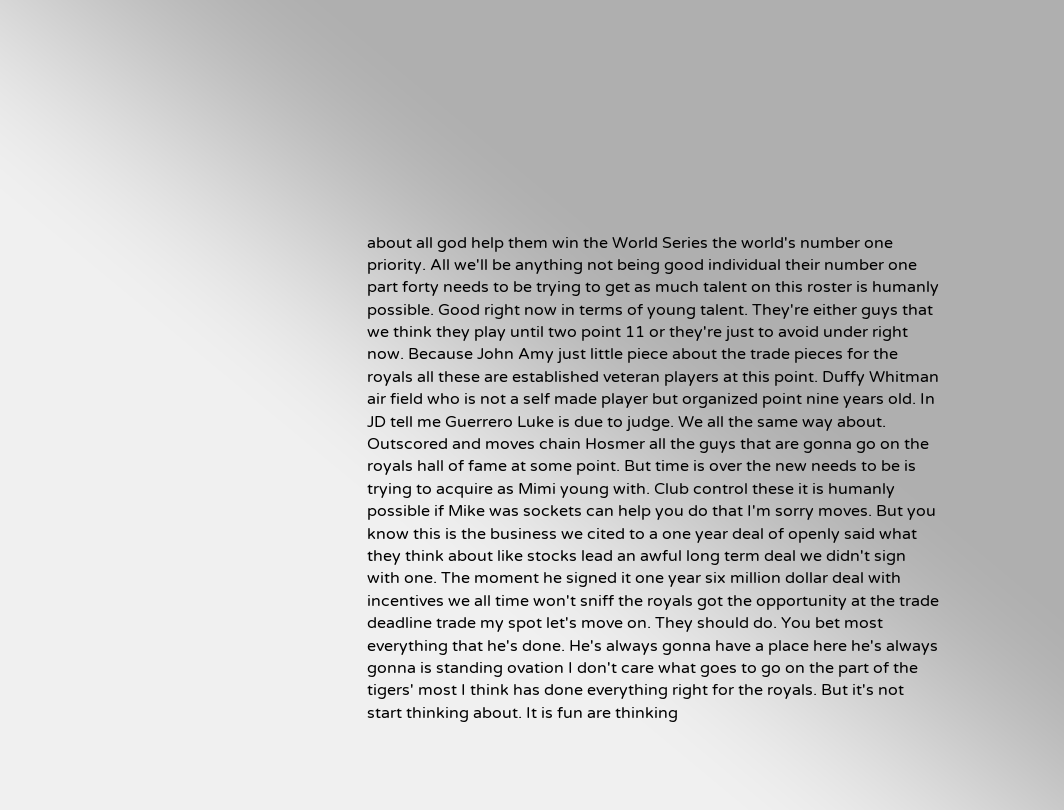about all god help them win the World Series the world's number one priority. All we'll be anything not being good individual their number one part forty needs to be trying to get as much talent on this roster is humanly possible. Good right now in terms of young talent. They're either guys that we think they play until two point 11 or they're just to avoid under right now. Because John Amy just little piece about the trade pieces for the royals all these are established veteran players at this point. Duffy Whitman air field who is not a self made player but organized point nine years old. In JD tell me Guerrero Luke is due to judge. We all the same way about. Outscored and moves chain Hosmer all the guys that are gonna go on the royals hall of fame at some point. But time is over the new needs to be is trying to acquire as Mimi young with. Club control these it is humanly possible if Mike was sockets can help you do that I'm sorry moves. But you know this is the business we cited to a one year deal of openly said what they think about like stocks lead an awful long term deal we didn't sign with one. The moment he signed it one year six million dollar deal with incentives we all time won't sniff the royals got the opportunity at the trade deadline trade my spot let's move on. They should do. You bet most everything that he's done. He's always gonna have a place here he's always gonna is standing ovation I don't care what goes to go on the part of the tigers' most I think has done everything right for the royals. But it's not start thinking about. It is fun are thinking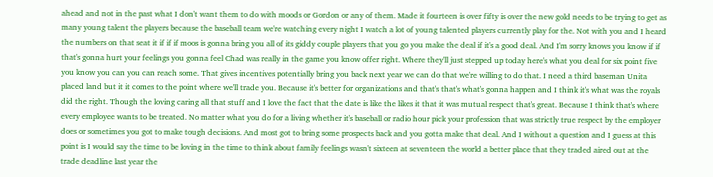ahead and not in the past what I don't want them to do with moods or Gordon or any of them. Made it fourteen is over fifty is over the new gold needs to be trying to get as many young talent the players because the baseball team we're watching every night I watch a lot of young talented players currently play for the. Not with you and I heard the numbers on that seat it if if if moos is gonna bring you all of its giddy couple players that you go you make the deal if it's a good deal. And I'm sorry knows you know if if that's gonna hurt your feelings you gonna feel Chad was really in the game you know offer right. Where they'll just stepped up today here's what you deal for six point five you know you can you can reach some. That gives incentives potentially bring you back next year we can do that we're willing to do that. I need a third baseman Unita placed land but it it comes to the point where we'll trade you. Because it's better for organizations and that's that's what's gonna happen and I think it's what was the royals did the right. Though the loving caring all that stuff and I love the fact that the date is like the likes it that it was mutual respect that's great. Because I think that's where every employee wants to be treated. No matter what you do for a living whether it's baseball or radio hour pick your profession that was strictly true respect by the employer does or sometimes you got to make tough decisions. And most got to bring some prospects back and you gotta make that deal. And I without a question and I guess at this point is I would say the time to be loving in the time to think about family feelings wasn't sixteen at seventeen the world a better place that they traded aired out at the trade deadline last year the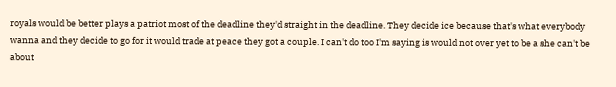royals would be better plays a patriot most of the deadline they'd straight in the deadline. They decide ice because that's what everybody wanna and they decide to go for it would trade at peace they got a couple. I can't do too I'm saying is would not over yet to be a she can't be about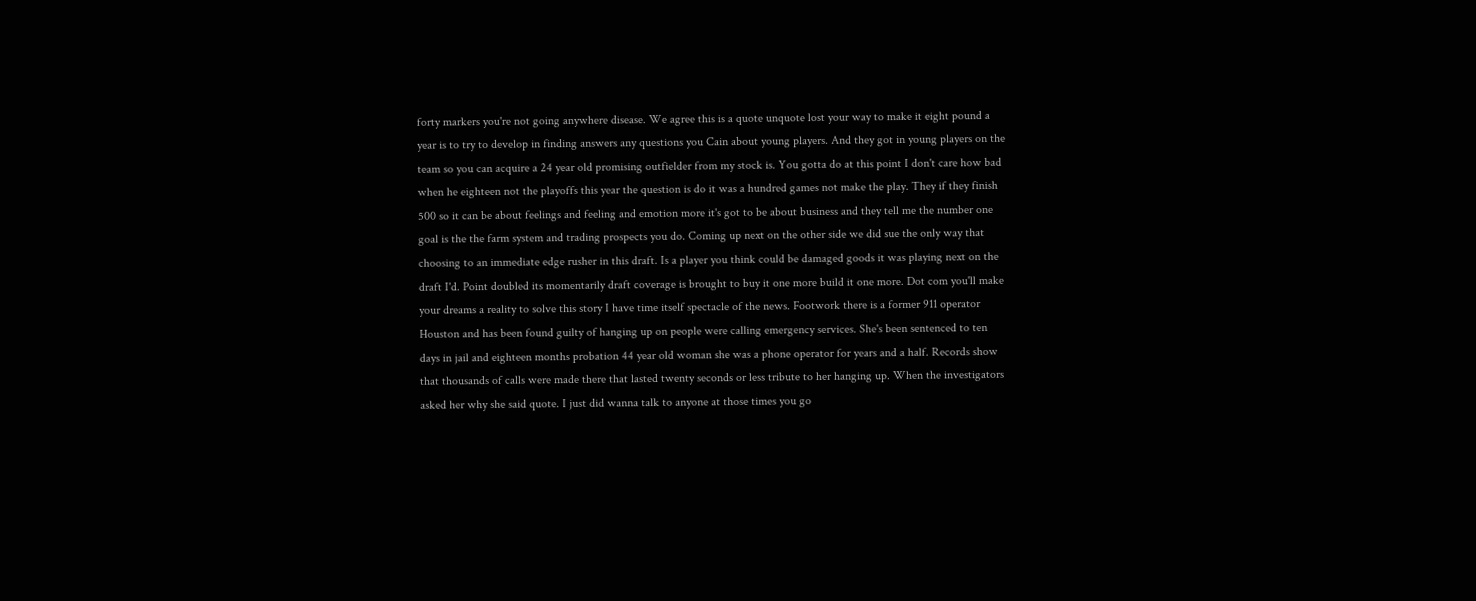forty markers you're not going anywhere disease. We agree this is a quote unquote lost your way to make it eight pound a year is to try to develop in finding answers any questions you Cain about young players. And they got in young players on the team so you can acquire a 24 year old promising outfielder from my stock is. You gotta do at this point I don't care how bad when he eighteen not the playoffs this year the question is do it was a hundred games not make the play. They if they finish 500 so it can be about feelings and feeling and emotion more it's got to be about business and they tell me the number one goal is the the farm system and trading prospects you do. Coming up next on the other side we did sue the only way that choosing to an immediate edge rusher in this draft. Is a player you think could be damaged goods it was playing next on the draft I'd. Point doubled its momentarily draft coverage is brought to buy it one more build it one more. Dot com you'll make your dreams a reality to solve this story I have time itself spectacle of the news. Footwork there is a former 911 operator Houston and has been found guilty of hanging up on people were calling emergency services. She's been sentenced to ten days in jail and eighteen months probation 44 year old woman she was a phone operator for years and a half. Records show that thousands of calls were made there that lasted twenty seconds or less tribute to her hanging up. When the investigators asked her why she said quote. I just did wanna talk to anyone at those times you go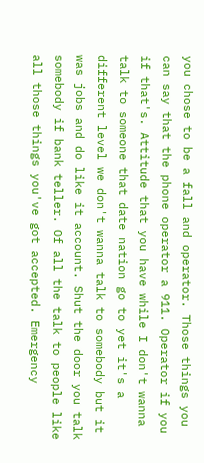you chose to be a fall and operator. Those things you can say that the phone operator a 911. Operator if you if that's. Attitude that you have while I don't wanna talk to someone that date nation go to yet it's a different level we don't wanna talk to somebody but it was jobs and do like it account. Shut the door you talk somebody if bank teller. Of all the talk to people like all those things you've got accepted. Emergency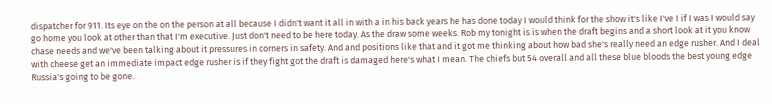dispatcher for 911. Its eye on the on the person at all because I didn't want it all in with a in his back years he has done today I would think for the show it's like I've I if I was I would say go home you look at other than that I'm executive. Just don't need to be here today. As the draw some weeks. Rob my tonight is is when the draft begins and a short look at it you know chase needs and we've been talking about it pressures in corners in safety. And and positions like that and it got me thinking about how bad she's really need an edge rusher. And I deal with cheese get an immediate impact edge rusher is if they fight got the draft is damaged here's what I mean. The chiefs but 54 overall and all these blue bloods the best young edge Russia's going to be gone.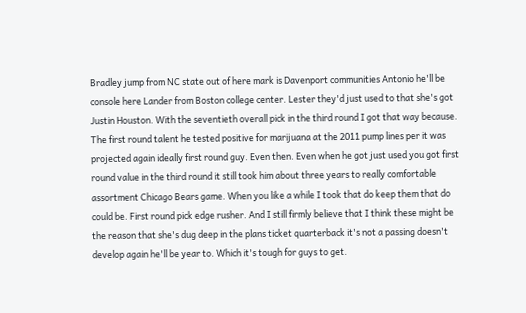Bradley jump from NC state out of here mark is Davenport communities Antonio he'll be console here Lander from Boston college center. Lester they'd just used to that she's got Justin Houston. With the seventieth overall pick in the third round I got that way because. The first round talent he tested positive for marijuana at the 2011 pump lines per it was projected again ideally first round guy. Even then. Even when he got just used you got first round value in the third round it still took him about three years to really comfortable assortment Chicago Bears game. When you like a while I took that do keep them that do could be. First round pick edge rusher. And I still firmly believe that I think these might be the reason that she's dug deep in the plans ticket quarterback it's not a passing doesn't develop again he'll be year to. Which it's tough for guys to get.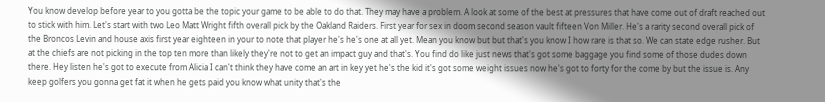You know develop before year to you gotta be the topic your game to be able to do that. They may have a problem. A look at some of the best at pressures that have come out of draft reached out to stick with him. Let's start with two Leo Matt Wright fifth overall pick by the Oakland Raiders. First year for sex in doom second season vault fifteen Von Miller. He's a rarity second overall pick of the Broncos Levin and house axis first year eighteen in your to note that player he's he's one at all yet. Mean you know but but that's you know I how rare is that so. We can state edge rusher. But at the chiefs are not picking in the top ten more than likely they're not to get an impact guy and that's. You find do like just news that's got some baggage you find some of those dudes down there. Hey listen he's got to execute from Alicia I can't think they have come an art in key yet he's the kid it's got some weight issues now he's got to forty for the come by but the issue is. Any keep golfers you gonna get fat it when he gets paid you know what unity that's the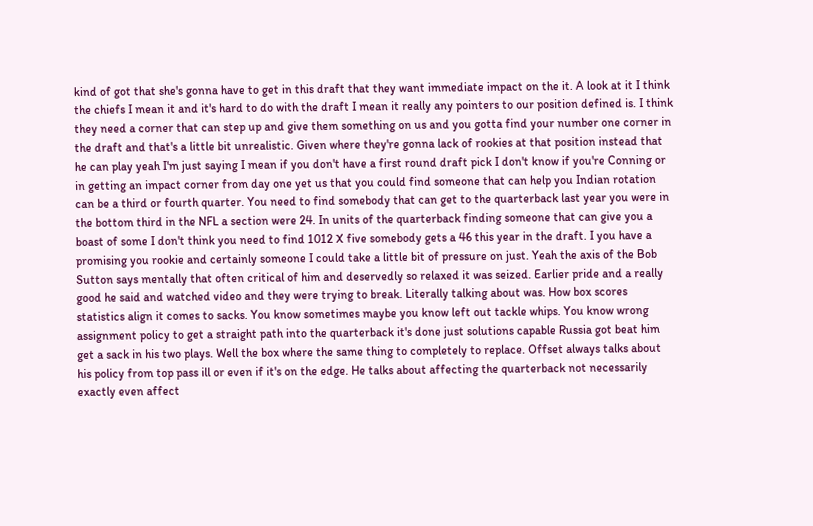kind of got that she's gonna have to get in this draft that they want immediate impact on the it. A look at it I think the chiefs I mean it and it's hard to do with the draft I mean it really any pointers to our position defined is. I think they need a corner that can step up and give them something on us and you gotta find your number one corner in the draft and that's a little bit unrealistic. Given where they're gonna lack of rookies at that position instead that he can play yeah I'm just saying I mean if you don't have a first round draft pick I don't know if you're Conning or in getting an impact corner from day one yet us that you could find someone that can help you Indian rotation can be a third or fourth quarter. You need to find somebody that can get to the quarterback last year you were in the bottom third in the NFL a section were 24. In units of the quarterback finding someone that can give you a boast of some I don't think you need to find 1012 X five somebody gets a 46 this year in the draft. I you have a promising you rookie and certainly someone I could take a little bit of pressure on just. Yeah the axis of the Bob Sutton says mentally that often critical of him and deservedly so relaxed it was seized. Earlier pride and a really good he said and watched video and they were trying to break. Literally talking about was. How box scores statistics align it comes to sacks. You know sometimes maybe you know left out tackle whips. You know wrong assignment policy to get a straight path into the quarterback it's done just solutions capable Russia got beat him get a sack in his two plays. Well the box where the same thing to completely to replace. Offset always talks about his policy from top pass ill or even if it's on the edge. He talks about affecting the quarterback not necessarily exactly even affect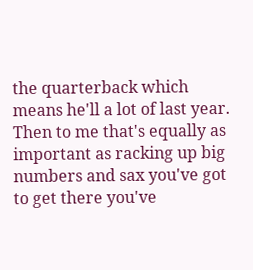the quarterback which means he'll a lot of last year. Then to me that's equally as important as racking up big numbers and sax you've got to get there you've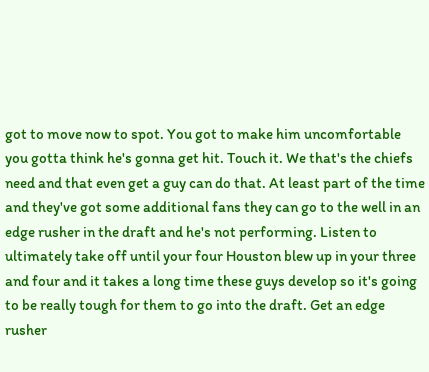got to move now to spot. You got to make him uncomfortable you gotta think he's gonna get hit. Touch it. We that's the chiefs need and that even get a guy can do that. At least part of the time and they've got some additional fans they can go to the well in an edge rusher in the draft and he's not performing. Listen to ultimately take off until your four Houston blew up in your three and four and it takes a long time these guys develop so it's going to be really tough for them to go into the draft. Get an edge rusher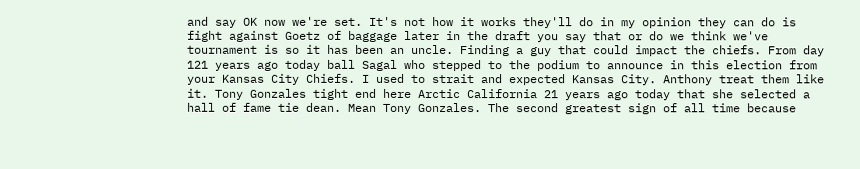and say OK now we're set. It's not how it works they'll do in my opinion they can do is fight against Goetz of baggage later in the draft you say that or do we think we've tournament is so it has been an uncle. Finding a guy that could impact the chiefs. From day 121 years ago today ball Sagal who stepped to the podium to announce in this election from your Kansas City Chiefs. I used to strait and expected Kansas City. Anthony treat them like it. Tony Gonzales tight end here Arctic California 21 years ago today that she selected a hall of fame tie dean. Mean Tony Gonzales. The second greatest sign of all time because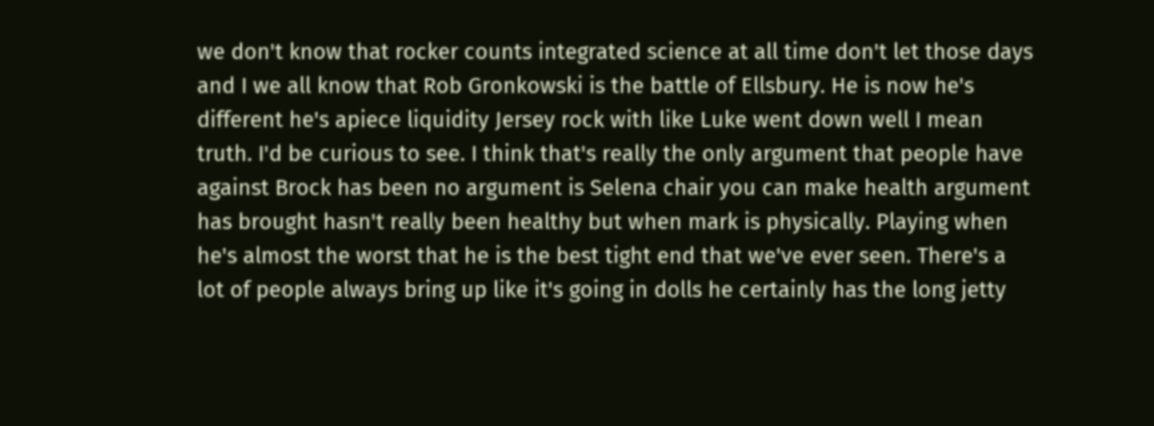we don't know that rocker counts integrated science at all time don't let those days and I we all know that Rob Gronkowski is the battle of Ellsbury. He is now he's different he's apiece liquidity Jersey rock with like Luke went down well I mean truth. I'd be curious to see. I think that's really the only argument that people have against Brock has been no argument is Selena chair you can make health argument has brought hasn't really been healthy but when mark is physically. Playing when he's almost the worst that he is the best tight end that we've ever seen. There's a lot of people always bring up like it's going in dolls he certainly has the long jetty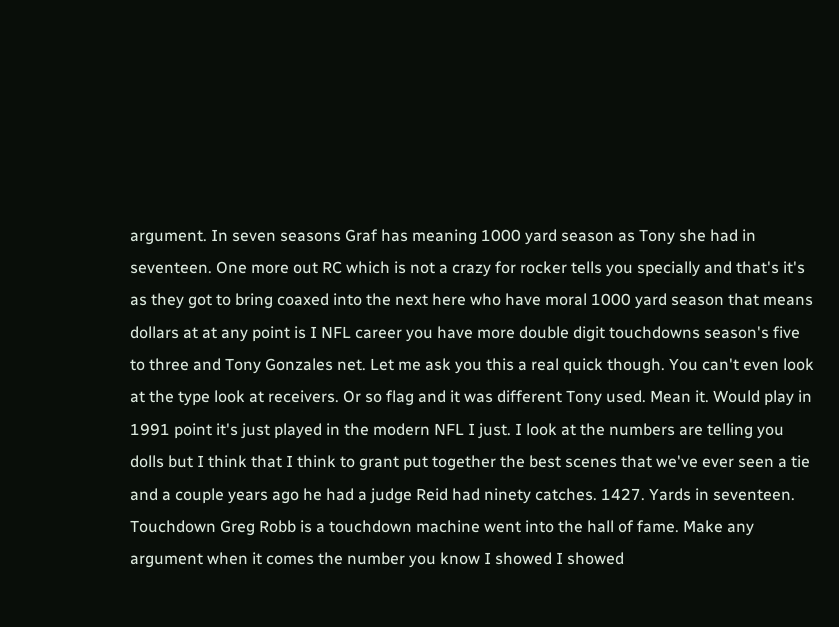argument. In seven seasons Graf has meaning 1000 yard season as Tony she had in seventeen. One more out RC which is not a crazy for rocker tells you specially and that's it's as they got to bring coaxed into the next here who have moral 1000 yard season that means dollars at at any point is I NFL career you have more double digit touchdowns season's five to three and Tony Gonzales net. Let me ask you this a real quick though. You can't even look at the type look at receivers. Or so flag and it was different Tony used. Mean it. Would play in 1991 point it's just played in the modern NFL I just. I look at the numbers are telling you dolls but I think that I think to grant put together the best scenes that we've ever seen a tie and a couple years ago he had a judge Reid had ninety catches. 1427. Yards in seventeen. Touchdown Greg Robb is a touchdown machine went into the hall of fame. Make any argument when it comes the number you know I showed I showed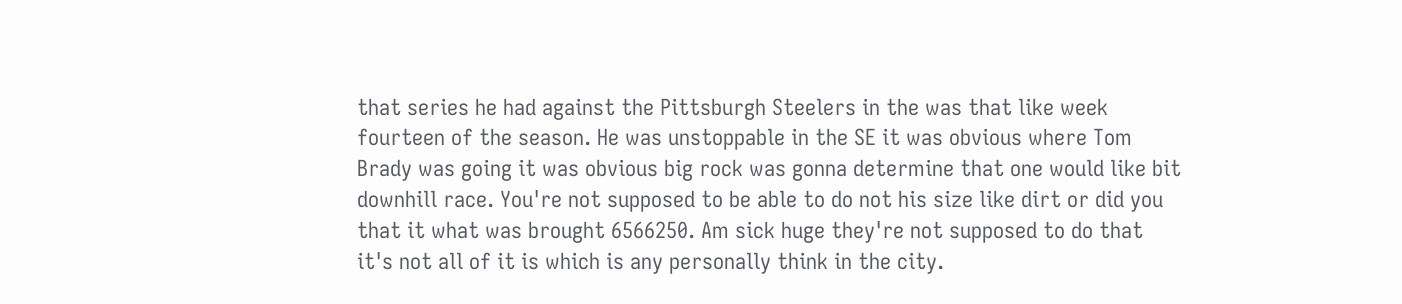that series he had against the Pittsburgh Steelers in the was that like week fourteen of the season. He was unstoppable in the SE it was obvious where Tom Brady was going it was obvious big rock was gonna determine that one would like bit downhill race. You're not supposed to be able to do not his size like dirt or did you that it what was brought 6566250. Am sick huge they're not supposed to do that it's not all of it is which is any personally think in the city.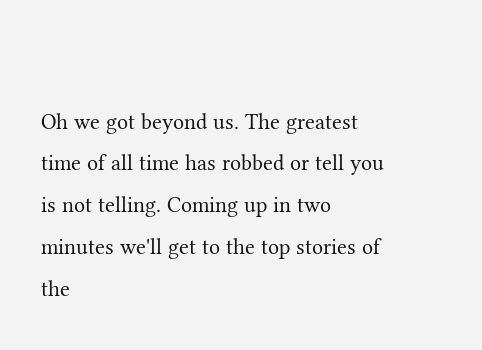Oh we got beyond us. The greatest time of all time has robbed or tell you is not telling. Coming up in two minutes we'll get to the top stories of the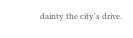dainty the city's drive.